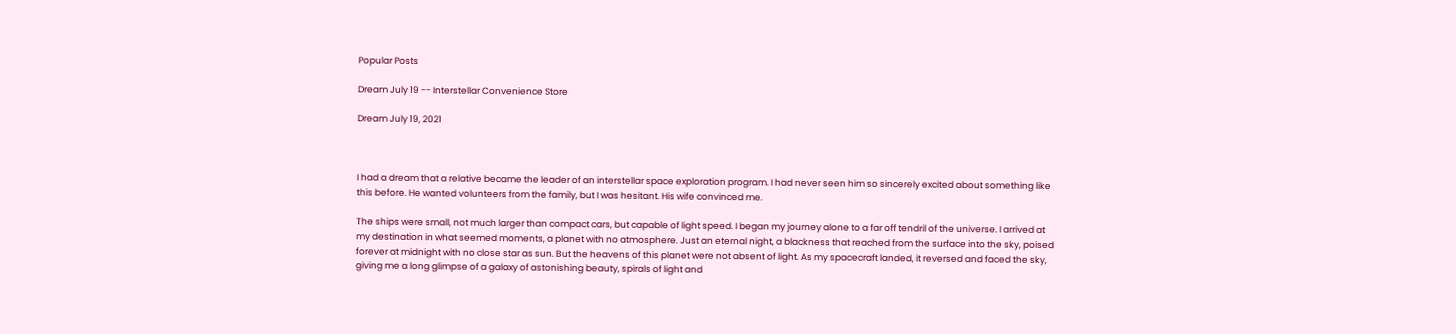Popular Posts

Dream July 19 -- Interstellar Convenience Store

Dream July 19, 2021



I had a dream that a relative became the leader of an interstellar space exploration program. I had never seen him so sincerely excited about something like this before. He wanted volunteers from the family, but I was hesitant. His wife convinced me.

The ships were small, not much larger than compact cars, but capable of light speed. I began my journey alone to a far off tendril of the universe. I arrived at my destination in what seemed moments, a planet with no atmosphere. Just an eternal night, a blackness that reached from the surface into the sky, poised forever at midnight with no close star as sun. But the heavens of this planet were not absent of light. As my spacecraft landed, it reversed and faced the sky, giving me a long glimpse of a galaxy of astonishing beauty, spirals of light and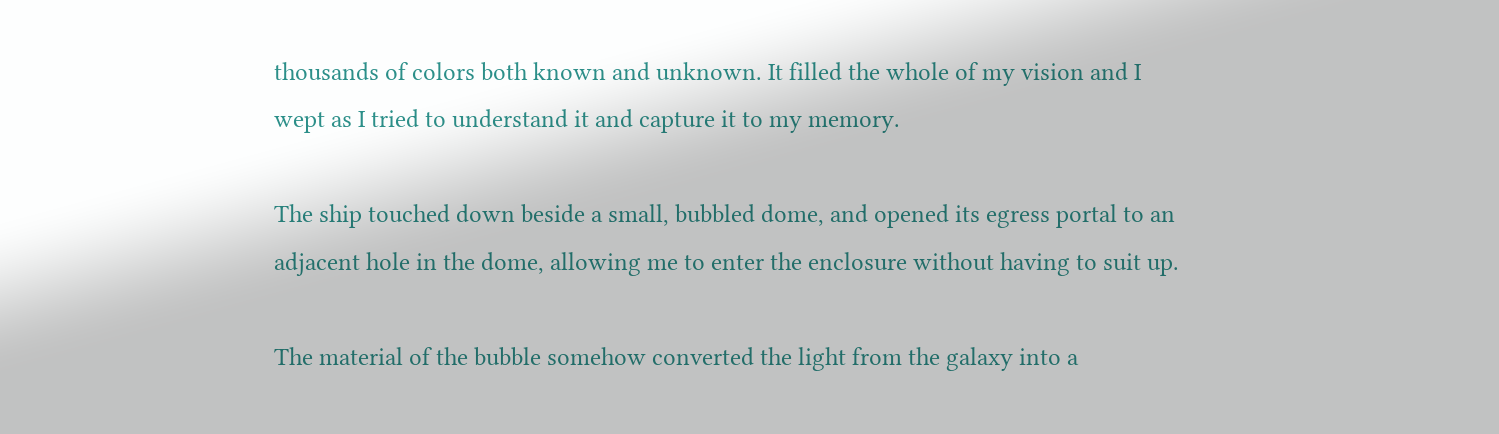thousands of colors both known and unknown. It filled the whole of my vision and I wept as I tried to understand it and capture it to my memory.

The ship touched down beside a small, bubbled dome, and opened its egress portal to an adjacent hole in the dome, allowing me to enter the enclosure without having to suit up.

The material of the bubble somehow converted the light from the galaxy into a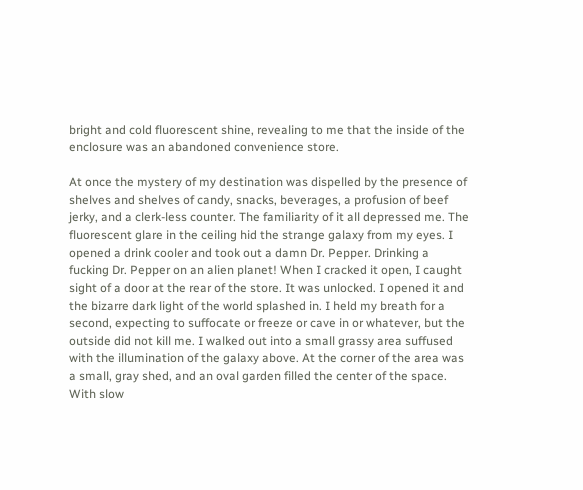bright and cold fluorescent shine, revealing to me that the inside of the enclosure was an abandoned convenience store.

At once the mystery of my destination was dispelled by the presence of shelves and shelves of candy, snacks, beverages, a profusion of beef jerky, and a clerk-less counter. The familiarity of it all depressed me. The fluorescent glare in the ceiling hid the strange galaxy from my eyes. I opened a drink cooler and took out a damn Dr. Pepper. Drinking a fucking Dr. Pepper on an alien planet! When I cracked it open, I caught sight of a door at the rear of the store. It was unlocked. I opened it and the bizarre dark light of the world splashed in. I held my breath for a second, expecting to suffocate or freeze or cave in or whatever, but the outside did not kill me. I walked out into a small grassy area suffused with the illumination of the galaxy above. At the corner of the area was a small, gray shed, and an oval garden filled the center of the space. With slow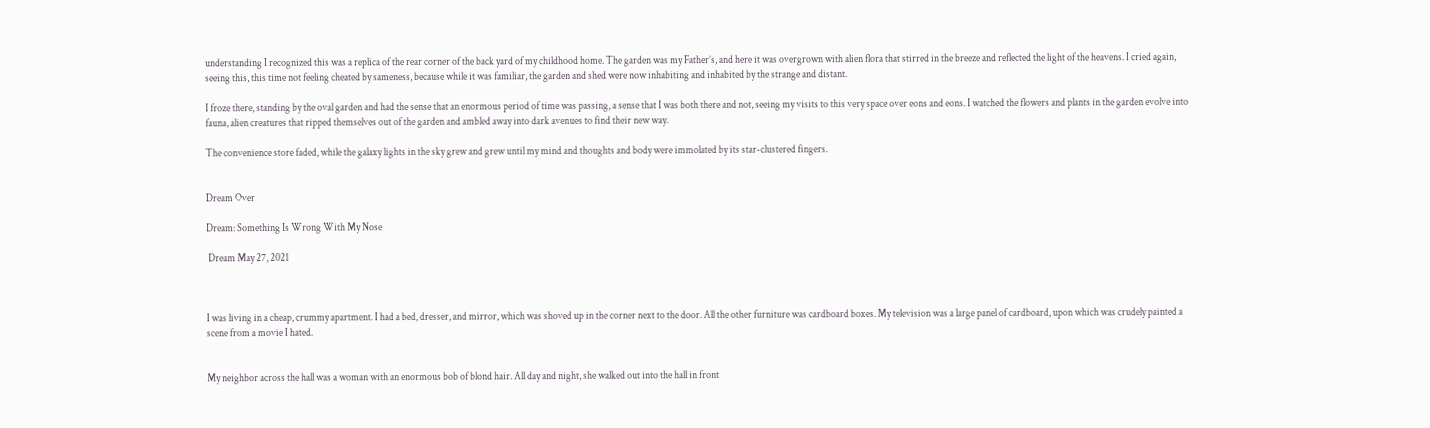understanding I recognized this was a replica of the rear corner of the back yard of my childhood home. The garden was my Father’s, and here it was overgrown with alien flora that stirred in the breeze and reflected the light of the heavens. I cried again, seeing this, this time not feeling cheated by sameness, because while it was familiar, the garden and shed were now inhabiting and inhabited by the strange and distant.

I froze there, standing by the oval garden and had the sense that an enormous period of time was passing, a sense that I was both there and not, seeing my visits to this very space over eons and eons. I watched the flowers and plants in the garden evolve into fauna, alien creatures that ripped themselves out of the garden and ambled away into dark avenues to find their new way.

The convenience store faded, while the galaxy lights in the sky grew and grew until my mind and thoughts and body were immolated by its star-clustered fingers.


Dream Over

Dream: Something Is Wrong With My Nose

 Dream May 27, 2021



I was living in a cheap, crummy apartment. I had a bed, dresser, and mirror, which was shoved up in the corner next to the door. All the other furniture was cardboard boxes. My television was a large panel of cardboard, upon which was crudely painted a scene from a movie I hated.


My neighbor across the hall was a woman with an enormous bob of blond hair. All day and night, she walked out into the hall in front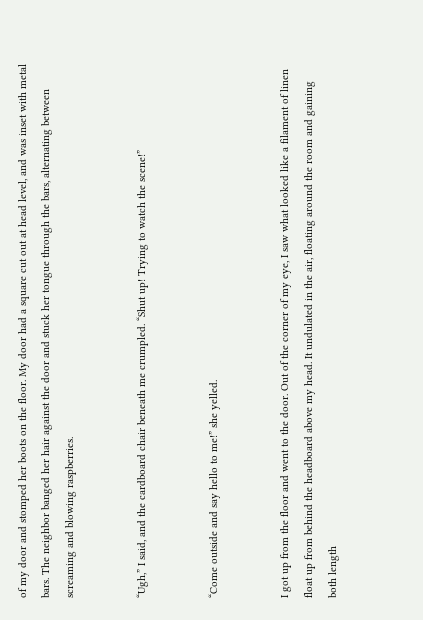of my door and stomped her boots on the floor. My door had a square cut out at head level, and was inset with metal bars. The neighbor banged her hair against the door and stuck her tongue through the bars, alternating between screaming and blowing raspberries.


“Ugh,” I said, and the cardboard chair beneath me crumpled. “Shut up! Trying to watch the scene!”


“Come outside and say hello to me!” she yelled.


I got up from the floor and went to the door. Out of the corner of my eye, I saw what looked like a filament of linen float up from behind the headboard above my head. It undulated in the air, floating around the room and gaining both length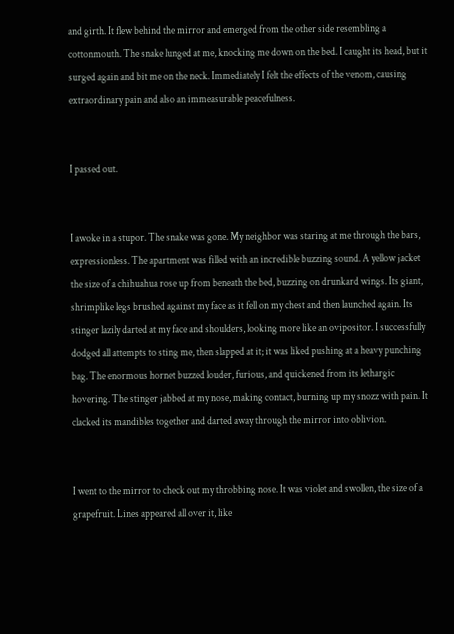and girth. It flew behind the mirror and emerged from the other side resembling a cottonmouth. The snake lunged at me, knocking me down on the bed. I caught its head, but it surged again and bit me on the neck. Immediately I felt the effects of the venom, causing extraordinary pain and also an immeasurable peacefulness.


I passed out.


I awoke in a stupor. The snake was gone. My neighbor was staring at me through the bars, expressionless. The apartment was filled with an incredible buzzing sound. A yellow jacket the size of a chihuahua rose up from beneath the bed, buzzing on drunkard wings. Its giant, shrimplike legs brushed against my face as it fell on my chest and then launched again. Its stinger lazily darted at my face and shoulders, looking more like an ovipositor. I successfully dodged all attempts to sting me, then slapped at it; it was liked pushing at a heavy punching bag. The enormous hornet buzzed louder, furious, and quickened from its lethargic hovering. The stinger jabbed at my nose, making contact, burning up my snozz with pain. It clacked its mandibles together and darted away through the mirror into oblivion.


I went to the mirror to check out my throbbing nose. It was violet and swollen, the size of a grapefruit. Lines appeared all over it, like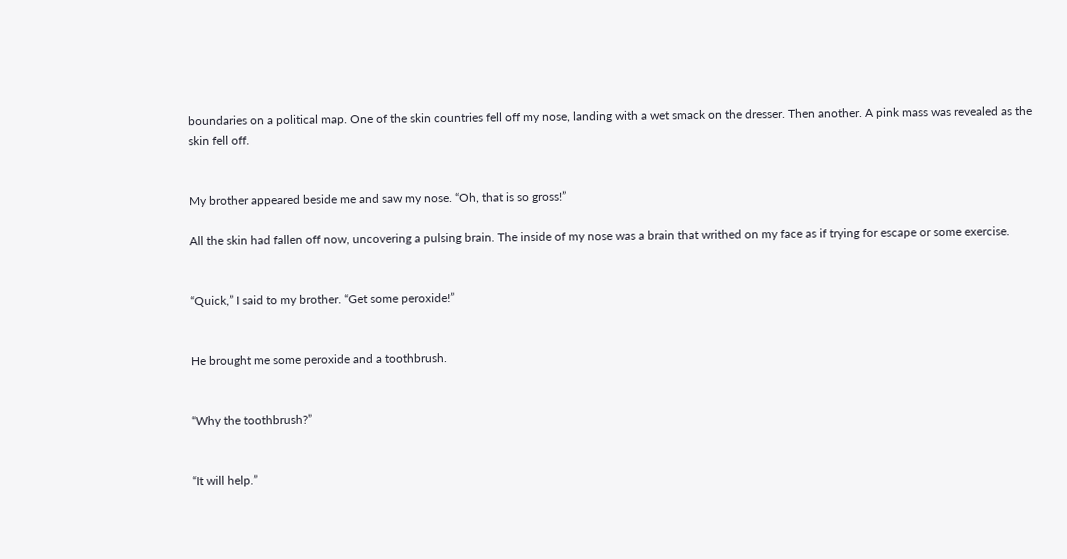boundaries on a political map. One of the skin countries fell off my nose, landing with a wet smack on the dresser. Then another. A pink mass was revealed as the skin fell off.


My brother appeared beside me and saw my nose. “Oh, that is so gross!”

All the skin had fallen off now, uncovering a pulsing brain. The inside of my nose was a brain that writhed on my face as if trying for escape or some exercise.


“Quick,” I said to my brother. “Get some peroxide!”


He brought me some peroxide and a toothbrush.


“Why the toothbrush?”


“It will help.”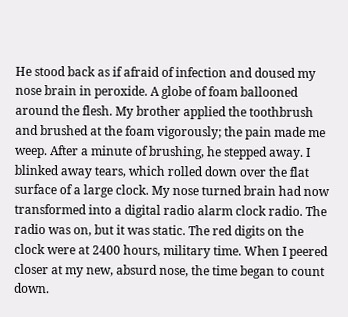He stood back as if afraid of infection and doused my nose brain in peroxide. A globe of foam ballooned around the flesh. My brother applied the toothbrush and brushed at the foam vigorously; the pain made me weep. After a minute of brushing, he stepped away. I blinked away tears, which rolled down over the flat surface of a large clock. My nose turned brain had now transformed into a digital radio alarm clock radio. The radio was on, but it was static. The red digits on the clock were at 2400 hours, military time. When I peered closer at my new, absurd nose, the time began to count down.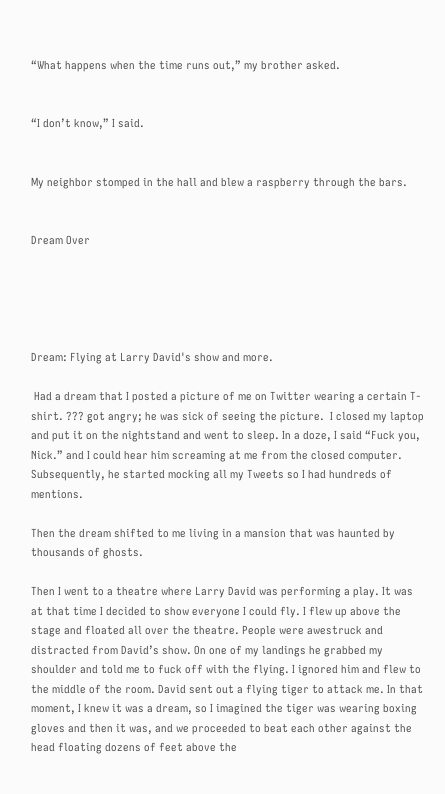“What happens when the time runs out,” my brother asked.


“I don’t know,” I said.


My neighbor stomped in the hall and blew a raspberry through the bars.


Dream Over





Dream: Flying at Larry David's show and more.

 Had a dream that I posted a picture of me on Twitter wearing a certain T-shirt. ??? got angry; he was sick of seeing the picture.  I closed my laptop and put it on the nightstand and went to sleep. In a doze, I said “Fuck you, Nick.” and I could hear him screaming at me from the closed computer. Subsequently, he started mocking all my Tweets so I had hundreds of mentions.

Then the dream shifted to me living in a mansion that was haunted by thousands of ghosts.

Then I went to a theatre where Larry David was performing a play. It was at that time I decided to show everyone I could fly. I flew up above the stage and floated all over the theatre. People were awestruck and distracted from David’s show. On one of my landings he grabbed my shoulder and told me to fuck off with the flying. I ignored him and flew to the middle of the room. David sent out a flying tiger to attack me. In that moment, I knew it was a dream, so I imagined the tiger was wearing boxing gloves and then it was, and we proceeded to beat each other against the head floating dozens of feet above the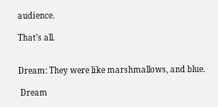audience.

That’s all.


Dream: They were like marshmallows, and blue.

 Dream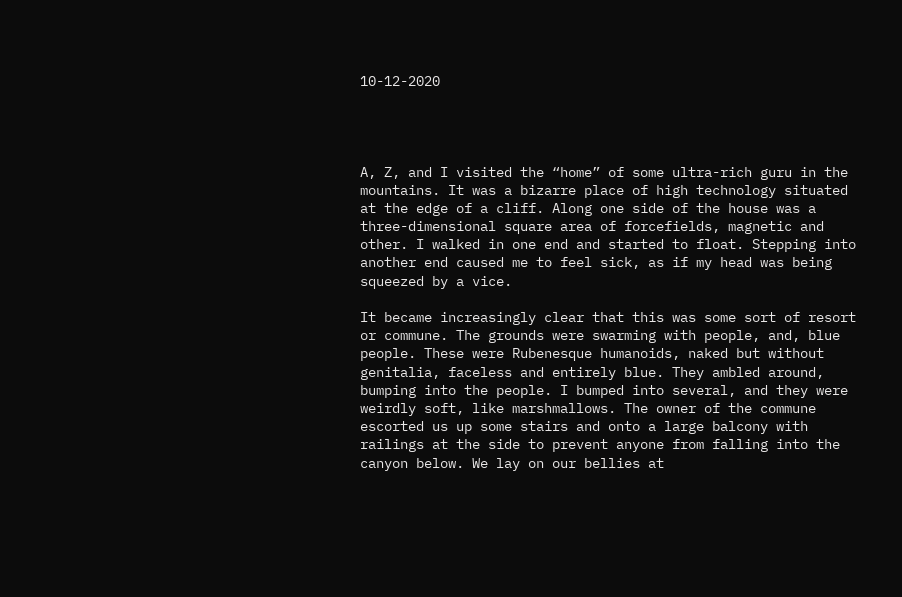10-12-2020




A, Z, and I visited the “home” of some ultra-rich guru in the mountains. It was a bizarre place of high technology situated at the edge of a cliff. Along one side of the house was a three-dimensional square area of forcefields, magnetic and other. I walked in one end and started to float. Stepping into another end caused me to feel sick, as if my head was being squeezed by a vice.

It became increasingly clear that this was some sort of resort or commune. The grounds were swarming with people, and, blue people. These were Rubenesque humanoids, naked but without genitalia, faceless and entirely blue. They ambled around, bumping into the people. I bumped into several, and they were weirdly soft, like marshmallows. The owner of the commune escorted us up some stairs and onto a large balcony with railings at the side to prevent anyone from falling into the canyon below. We lay on our bellies at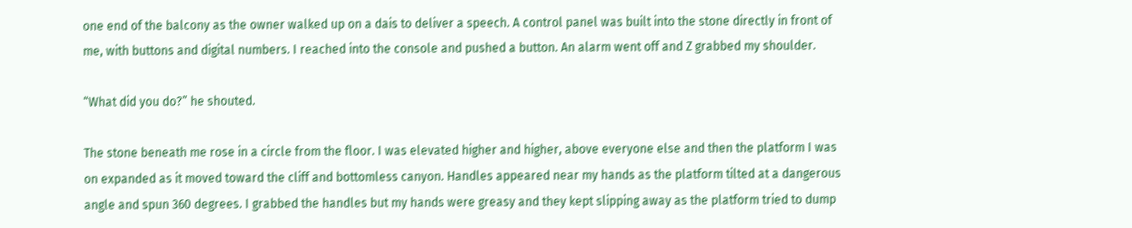one end of the balcony as the owner walked up on a dais to deliver a speech. A control panel was built into the stone directly in front of me, with buttons and digital numbers. I reached into the console and pushed a button. An alarm went off and Z grabbed my shoulder.

“What did you do?” he shouted.

The stone beneath me rose in a circle from the floor. I was elevated higher and higher, above everyone else and then the platform I was on expanded as it moved toward the cliff and bottomless canyon. Handles appeared near my hands as the platform tilted at a dangerous angle and spun 360 degrees. I grabbed the handles but my hands were greasy and they kept slipping away as the platform tried to dump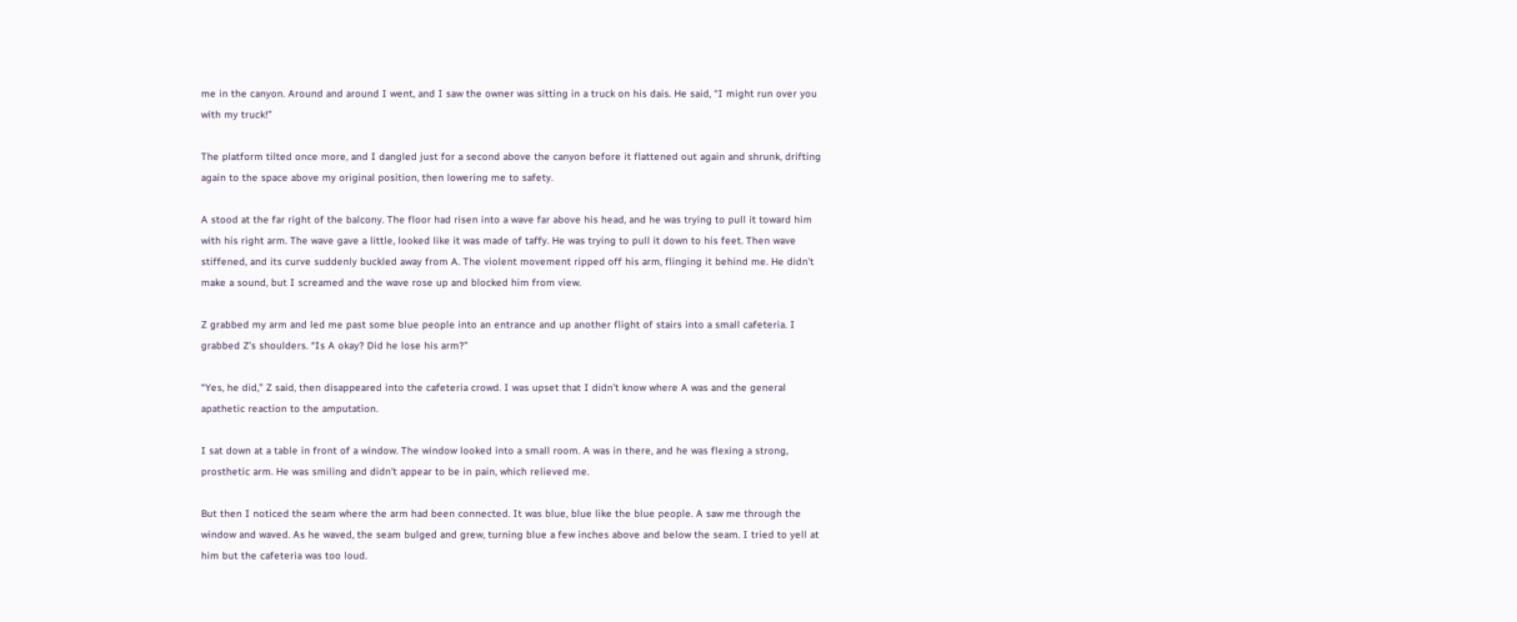me in the canyon. Around and around I went, and I saw the owner was sitting in a truck on his dais. He said, “I might run over you with my truck!”

The platform tilted once more, and I dangled just for a second above the canyon before it flattened out again and shrunk, drifting again to the space above my original position, then lowering me to safety.

A stood at the far right of the balcony. The floor had risen into a wave far above his head, and he was trying to pull it toward him with his right arm. The wave gave a little, looked like it was made of taffy. He was trying to pull it down to his feet. Then wave stiffened, and its curve suddenly buckled away from A. The violent movement ripped off his arm, flinging it behind me. He didn’t make a sound, but I screamed and the wave rose up and blocked him from view.

Z grabbed my arm and led me past some blue people into an entrance and up another flight of stairs into a small cafeteria. I grabbed Z’s shoulders. “Is A okay? Did he lose his arm?”

“Yes, he did,” Z said, then disappeared into the cafeteria crowd. I was upset that I didn’t know where A was and the general apathetic reaction to the amputation.

I sat down at a table in front of a window. The window looked into a small room. A was in there, and he was flexing a strong, prosthetic arm. He was smiling and didn’t appear to be in pain, which relieved me.

But then I noticed the seam where the arm had been connected. It was blue, blue like the blue people. A saw me through the window and waved. As he waved, the seam bulged and grew, turning blue a few inches above and below the seam. I tried to yell at him but the cafeteria was too loud.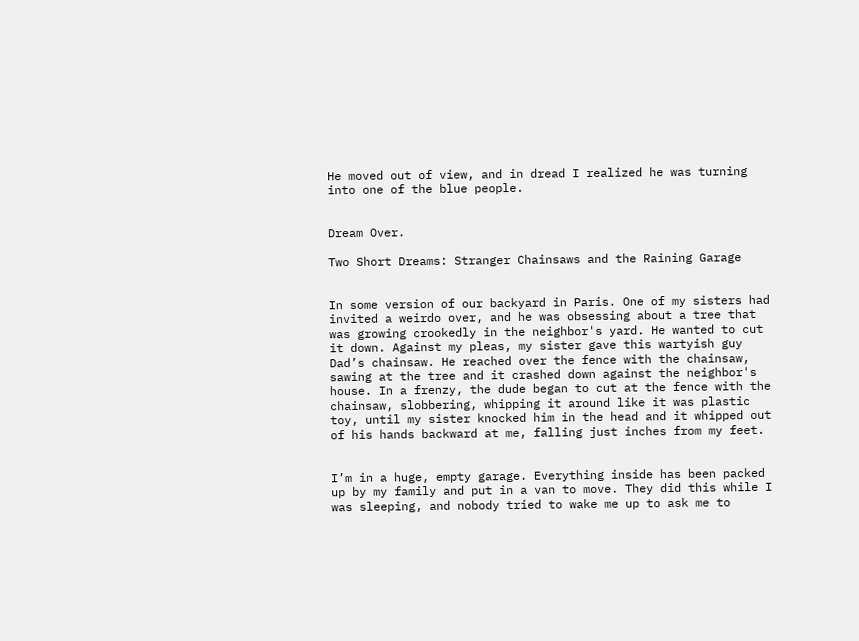He moved out of view, and in dread I realized he was turning into one of the blue people.


Dream Over.

Two Short Dreams: Stranger Chainsaws and the Raining Garage


In some version of our backyard in Paris. One of my sisters had invited a weirdo over, and he was obsessing about a tree that was growing crookedly in the neighbor's yard. He wanted to cut it down. Against my pleas, my sister gave this wartyish guy Dad’s chainsaw. He reached over the fence with the chainsaw, sawing at the tree and it crashed down against the neighbor's house. In a frenzy, the dude began to cut at the fence with the chainsaw, slobbering, whipping it around like it was plastic toy, until my sister knocked him in the head and it whipped out of his hands backward at me, falling just inches from my feet.


I’m in a huge, empty garage. Everything inside has been packed up by my family and put in a van to move. They did this while I was sleeping, and nobody tried to wake me up to ask me to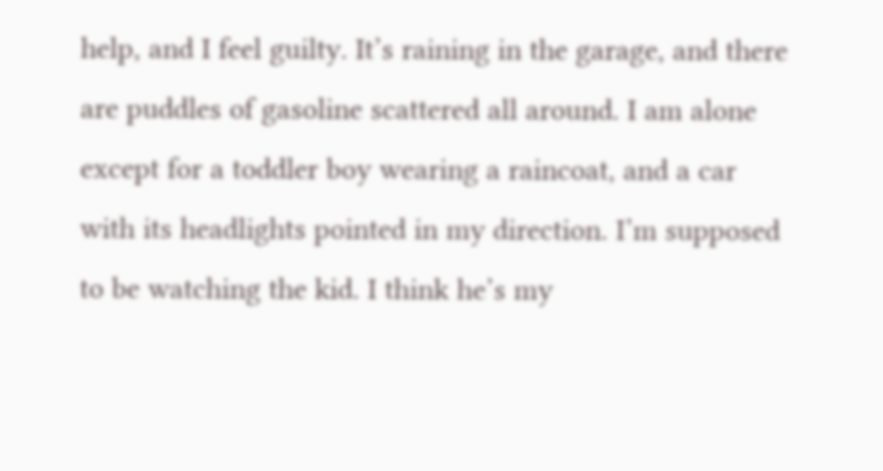help, and I feel guilty. It’s raining in the garage, and there are puddles of gasoline scattered all around. I am alone except for a toddler boy wearing a raincoat, and a car with its headlights pointed in my direction. I’m supposed to be watching the kid. I think he’s my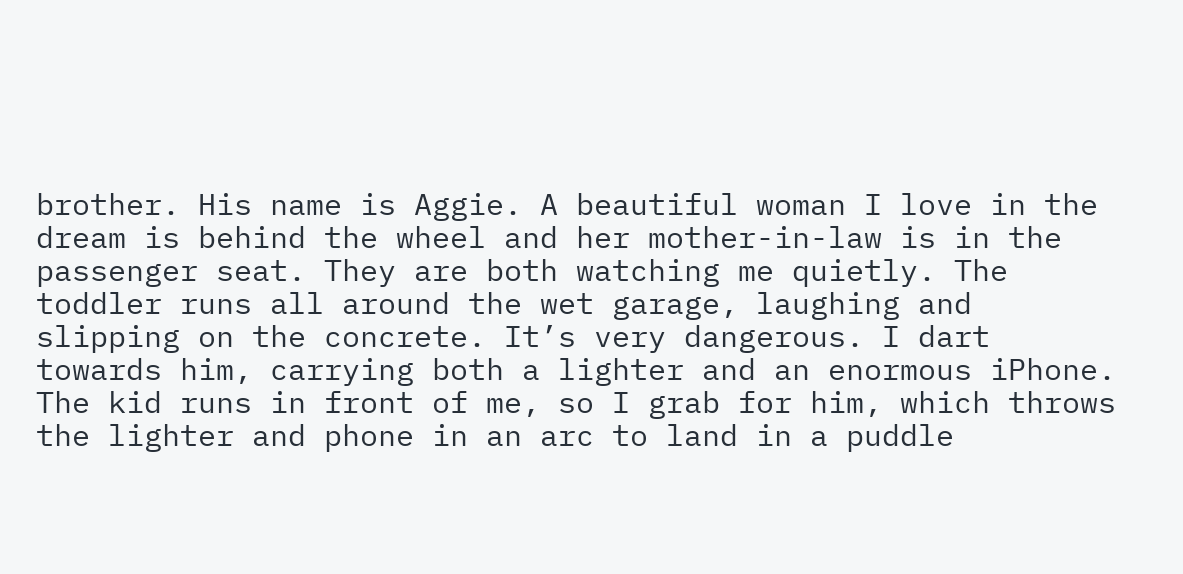brother. His name is Aggie. A beautiful woman I love in the dream is behind the wheel and her mother-in-law is in the passenger seat. They are both watching me quietly. The toddler runs all around the wet garage, laughing and slipping on the concrete. It’s very dangerous. I dart towards him, carrying both a lighter and an enormous iPhone. The kid runs in front of me, so I grab for him, which throws the lighter and phone in an arc to land in a puddle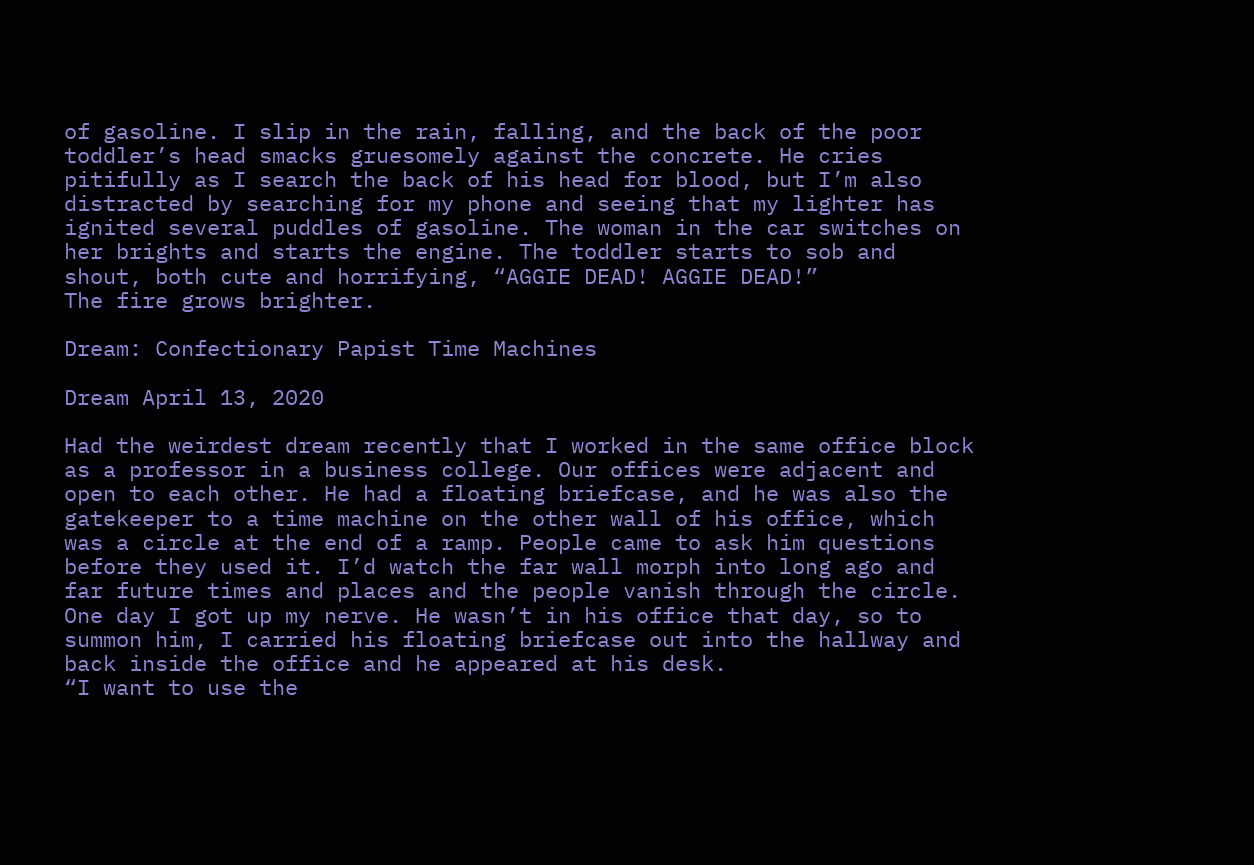of gasoline. I slip in the rain, falling, and the back of the poor toddler’s head smacks gruesomely against the concrete. He cries pitifully as I search the back of his head for blood, but I’m also distracted by searching for my phone and seeing that my lighter has ignited several puddles of gasoline. The woman in the car switches on her brights and starts the engine. The toddler starts to sob and shout, both cute and horrifying, “AGGIE DEAD! AGGIE DEAD!”
The fire grows brighter.

Dream: Confectionary Papist Time Machines

Dream April 13, 2020

Had the weirdest dream recently that I worked in the same office block as a professor in a business college. Our offices were adjacent and open to each other. He had a floating briefcase, and he was also the gatekeeper to a time machine on the other wall of his office, which was a circle at the end of a ramp. People came to ask him questions before they used it. I’d watch the far wall morph into long ago and far future times and places and the people vanish through the circle. One day I got up my nerve. He wasn’t in his office that day, so to summon him, I carried his floating briefcase out into the hallway and back inside the office and he appeared at his desk.
“I want to use the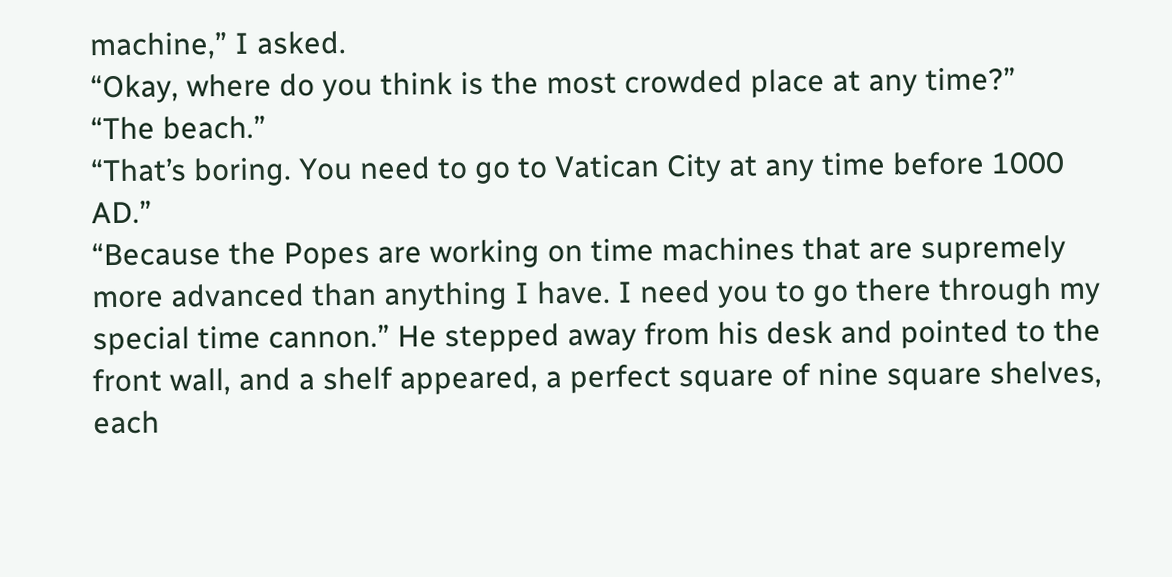machine,” I asked.
“Okay, where do you think is the most crowded place at any time?”
“The beach.”
“That’s boring. You need to go to Vatican City at any time before 1000 AD.”
“Because the Popes are working on time machines that are supremely more advanced than anything I have. I need you to go there through my special time cannon.” He stepped away from his desk and pointed to the front wall, and a shelf appeared, a perfect square of nine square shelves, each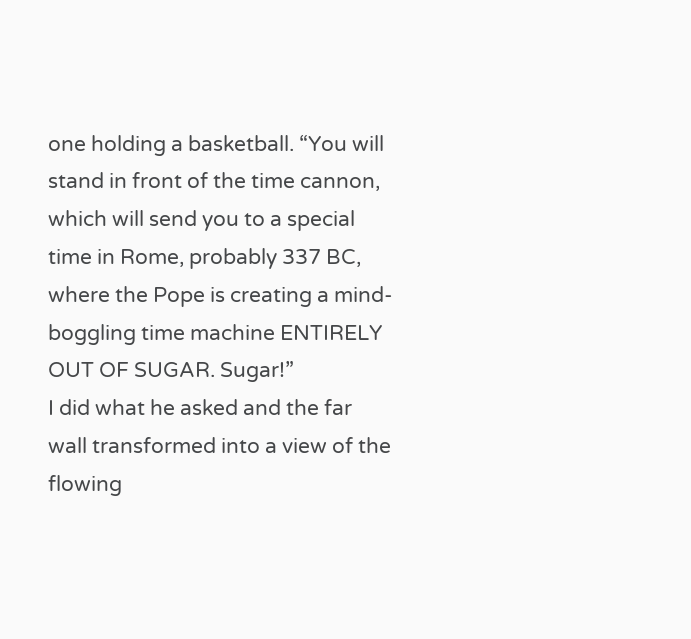one holding a basketball. “You will stand in front of the time cannon, which will send you to a special time in Rome, probably 337 BC, where the Pope is creating a mind-boggling time machine ENTIRELY OUT OF SUGAR. Sugar!”
I did what he asked and the far wall transformed into a view of the flowing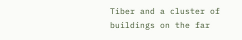Tiber and a cluster of buildings on the far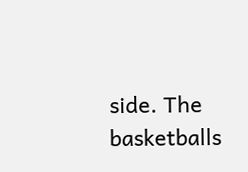side. The basketballs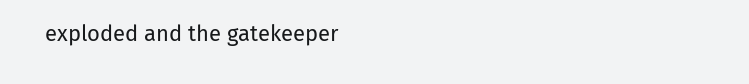exploded and the gatekeeper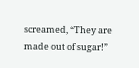screamed, “They are made out of sugar!”